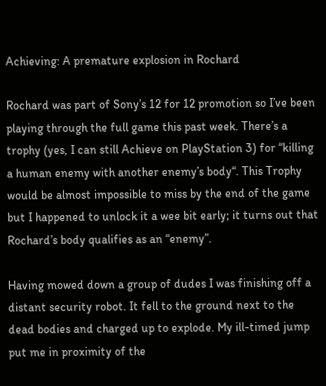Achieving: A premature explosion in Rochard

Rochard was part of Sony’s 12 for 12 promotion so I’ve been playing through the full game this past week. There’s a trophy (yes, I can still Achieve on PlayStation 3) for “killing a human enemy with another enemy’s body“. This Trophy would be almost impossible to miss by the end of the game but I happened to unlock it a wee bit early; it turns out that Rochard’s body qualifies as an “enemy”.

Having mowed down a group of dudes I was finishing off a distant security robot. It fell to the ground next to the dead bodies and charged up to explode. My ill-timed jump put me in proximity of the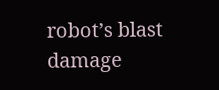robot’s blast damage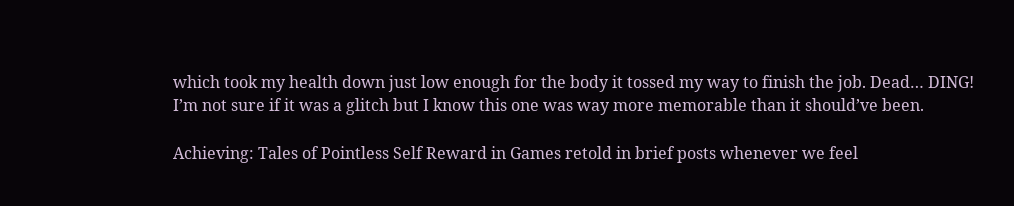which took my health down just low enough for the body it tossed my way to finish the job. Dead… DING! I’m not sure if it was a glitch but I know this one was way more memorable than it should’ve been.

Achieving: Tales of Pointless Self Reward in Games retold in brief posts whenever we feel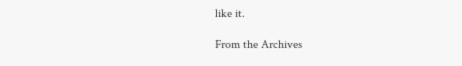like it.

From the Archives